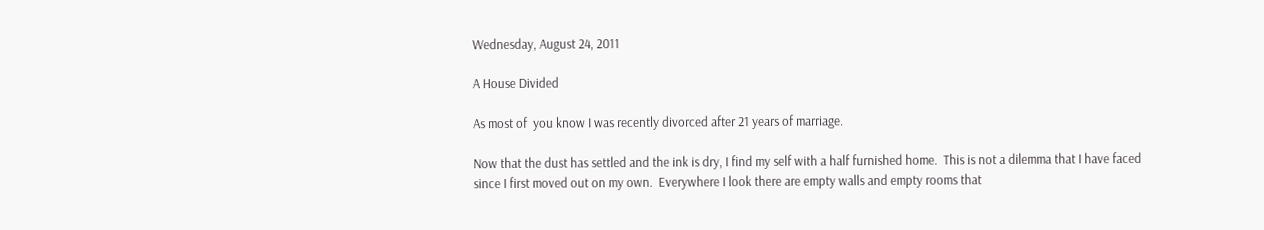Wednesday, August 24, 2011

A House Divided

As most of  you know I was recently divorced after 21 years of marriage.

Now that the dust has settled and the ink is dry, I find my self with a half furnished home.  This is not a dilemma that I have faced since I first moved out on my own.  Everywhere I look there are empty walls and empty rooms that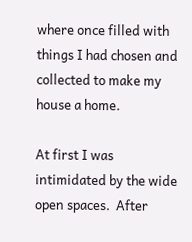where once filled with things I had chosen and collected to make my house a home.

At first I was intimidated by the wide open spaces.  After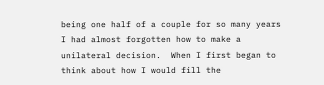being one half of a couple for so many years I had almost forgotten how to make a unilateral decision.  When I first began to think about how I would fill the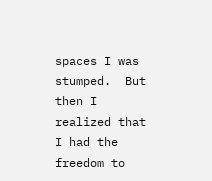spaces I was stumped.  But then I realized that I had the freedom to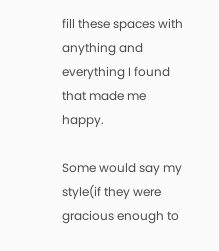fill these spaces with anything and everything I found that made me happy.

Some would say my style(if they were gracious enough to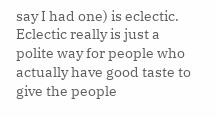say I had one) is eclectic.  Eclectic really is just a polite way for people who actually have good taste to give the people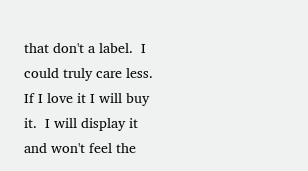that don't a label.  I could truly care less. If I love it I will buy it.  I will display it and won't feel the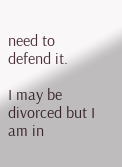need to defend it.

I may be divorced but I am in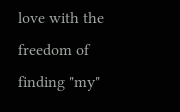love with the freedom of finding "my"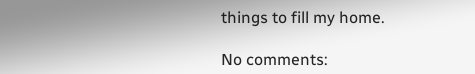things to fill my home.

No comments: